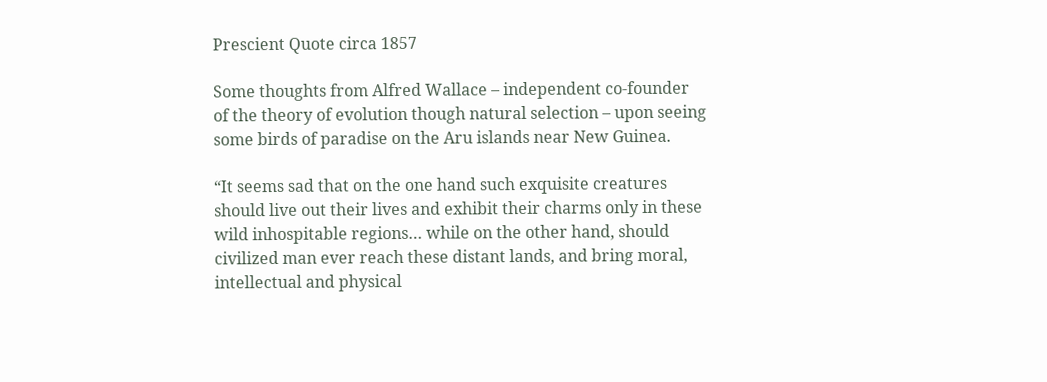Prescient Quote circa 1857

Some thoughts from Alfred Wallace – independent co-founder of the theory of evolution though natural selection – upon seeing some birds of paradise on the Aru islands near New Guinea.

“It seems sad that on the one hand such exquisite creatures should live out their lives and exhibit their charms only in these wild inhospitable regions… while on the other hand, should civilized man ever reach these distant lands, and bring moral, intellectual and physical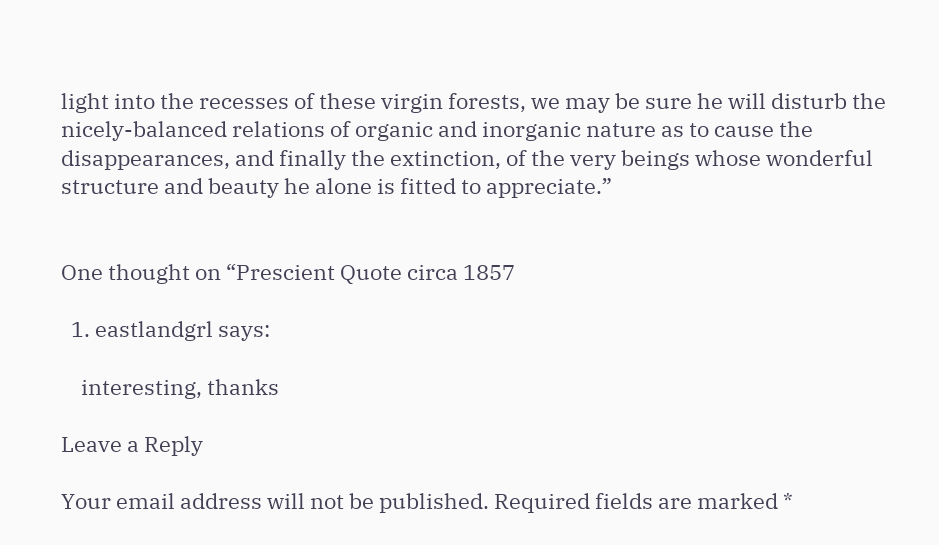light into the recesses of these virgin forests, we may be sure he will disturb the nicely-balanced relations of organic and inorganic nature as to cause the disappearances, and finally the extinction, of the very beings whose wonderful structure and beauty he alone is fitted to appreciate.”


One thought on “Prescient Quote circa 1857

  1. eastlandgrl says:

    interesting, thanks

Leave a Reply

Your email address will not be published. Required fields are marked *